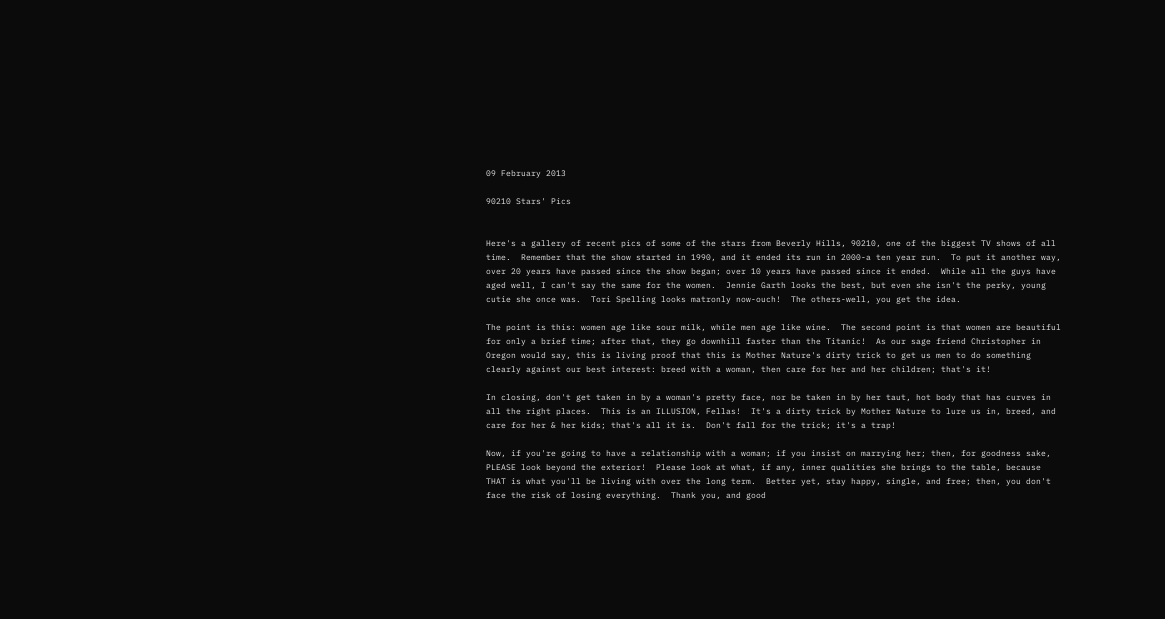09 February 2013

90210 Stars' Pics


Here's a gallery of recent pics of some of the stars from Beverly Hills, 90210, one of the biggest TV shows of all time.  Remember that the show started in 1990, and it ended its run in 2000-a ten year run.  To put it another way, over 20 years have passed since the show began; over 10 years have passed since it ended.  While all the guys have aged well, I can't say the same for the women.  Jennie Garth looks the best, but even she isn't the perky, young cutie she once was.  Tori Spelling looks matronly now-ouch!  The others-well, you get the idea.

The point is this: women age like sour milk, while men age like wine.  The second point is that women are beautiful for only a brief time; after that, they go downhill faster than the Titanic!  As our sage friend Christopher in Oregon would say, this is living proof that this is Mother Nature's dirty trick to get us men to do something clearly against our best interest: breed with a woman, then care for her and her children; that's it!

In closing, don't get taken in by a woman's pretty face, nor be taken in by her taut, hot body that has curves in all the right places.  This is an ILLUSION, Fellas!  It's a dirty trick by Mother Nature to lure us in, breed, and care for her & her kids; that's all it is.  Don't fall for the trick; it's a trap!

Now, if you're going to have a relationship with a woman; if you insist on marrying her; then, for goodness sake, PLEASE look beyond the exterior!  Please look at what, if any, inner qualities she brings to the table, because THAT is what you'll be living with over the long term.  Better yet, stay happy, single, and free; then, you don't face the risk of losing everything.  Thank you, and good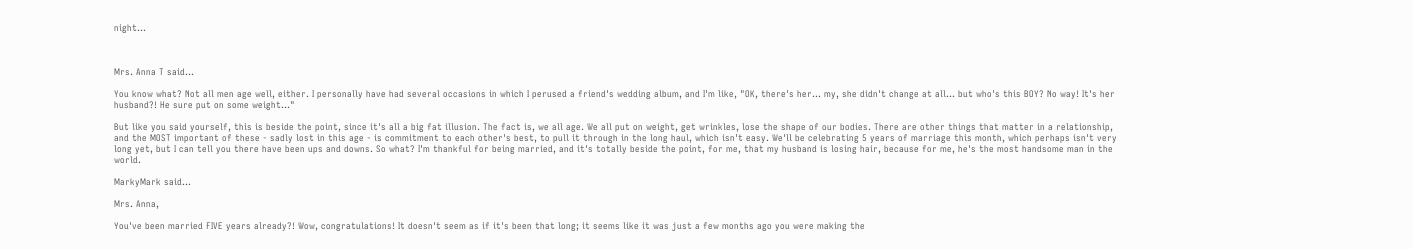night...



Mrs. Anna T said...

You know what? Not all men age well, either. I personally have had several occasions in which I perused a friend's wedding album, and I'm like, "OK, there's her... my, she didn't change at all... but who's this BOY? No way! It's her husband?! He sure put on some weight..."

But like you said yourself, this is beside the point, since it's all a big fat illusion. The fact is, we all age. We all put on weight, get wrinkles, lose the shape of our bodies. There are other things that matter in a relationship, and the MOST important of these - sadly lost in this age - is commitment to each other's best, to pull it through in the long haul, which isn't easy. We'll be celebrating 5 years of marriage this month, which perhaps isn't very long yet, but I can tell you there have been ups and downs. So what? I'm thankful for being married, and it's totally beside the point, for me, that my husband is losing hair, because for me, he's the most handsome man in the world.

MarkyMark said...

Mrs. Anna,

You've been married FIVE years already?! Wow, congratulations! It doesn't seem as if it's been that long; it seems like it was just a few months ago you were making the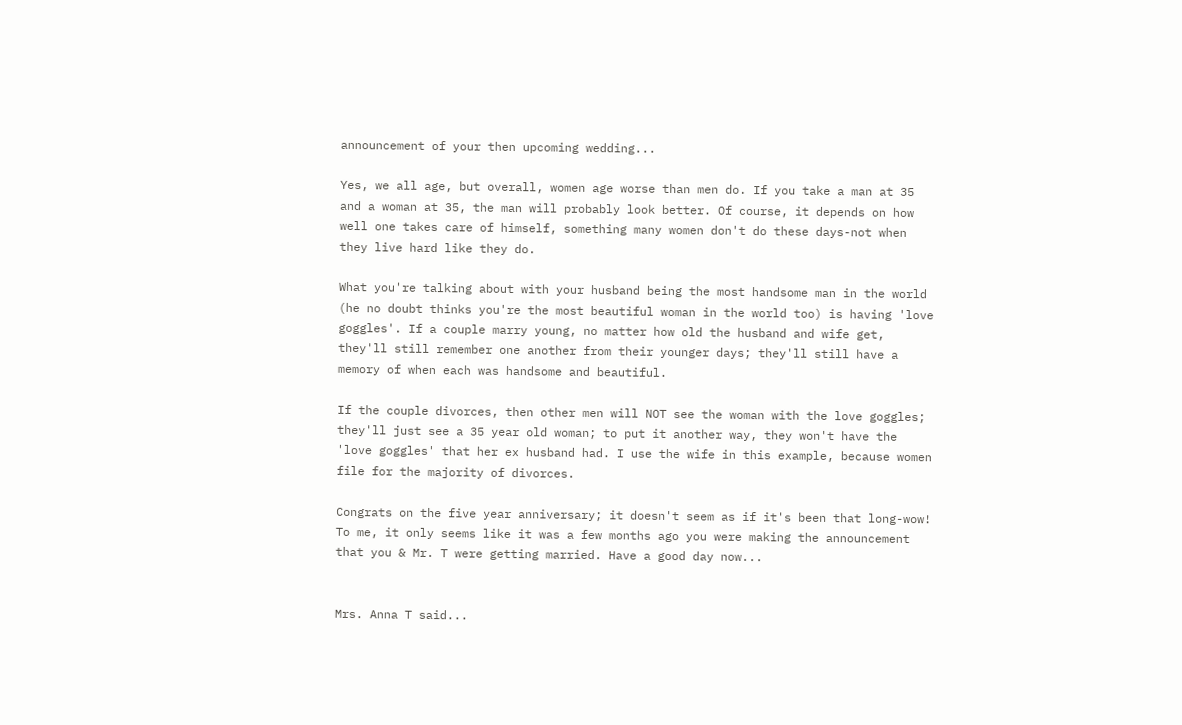announcement of your then upcoming wedding...

Yes, we all age, but overall, women age worse than men do. If you take a man at 35 and a woman at 35, the man will probably look better. Of course, it depends on how well one takes care of himself, something many women don't do these days-not when they live hard like they do.

What you're talking about with your husband being the most handsome man in the world (he no doubt thinks you're the most beautiful woman in the world too) is having 'love goggles'. If a couple marry young, no matter how old the husband and wife get, they'll still remember one another from their younger days; they'll still have a memory of when each was handsome and beautiful.

If the couple divorces, then other men will NOT see the woman with the love goggles; they'll just see a 35 year old woman; to put it another way, they won't have the 'love goggles' that her ex husband had. I use the wife in this example, because women file for the majority of divorces.

Congrats on the five year anniversary; it doesn't seem as if it's been that long-wow! To me, it only seems like it was a few months ago you were making the announcement that you & Mr. T were getting married. Have a good day now...


Mrs. Anna T said...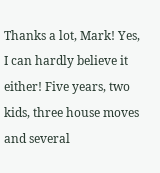Thanks a lot, Mark! Yes, I can hardly believe it either! Five years, two kids, three house moves and several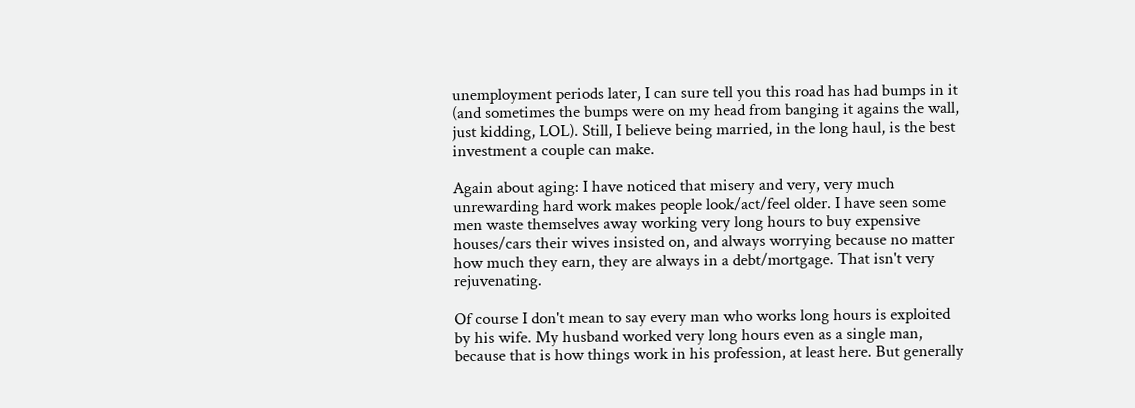unemployment periods later, I can sure tell you this road has had bumps in it (and sometimes the bumps were on my head from banging it agains the wall, just kidding, LOL). Still, I believe being married, in the long haul, is the best investment a couple can make.

Again about aging: I have noticed that misery and very, very much unrewarding hard work makes people look/act/feel older. I have seen some men waste themselves away working very long hours to buy expensive houses/cars their wives insisted on, and always worrying because no matter how much they earn, they are always in a debt/mortgage. That isn't very rejuvenating.

Of course I don't mean to say every man who works long hours is exploited by his wife. My husband worked very long hours even as a single man, because that is how things work in his profession, at least here. But generally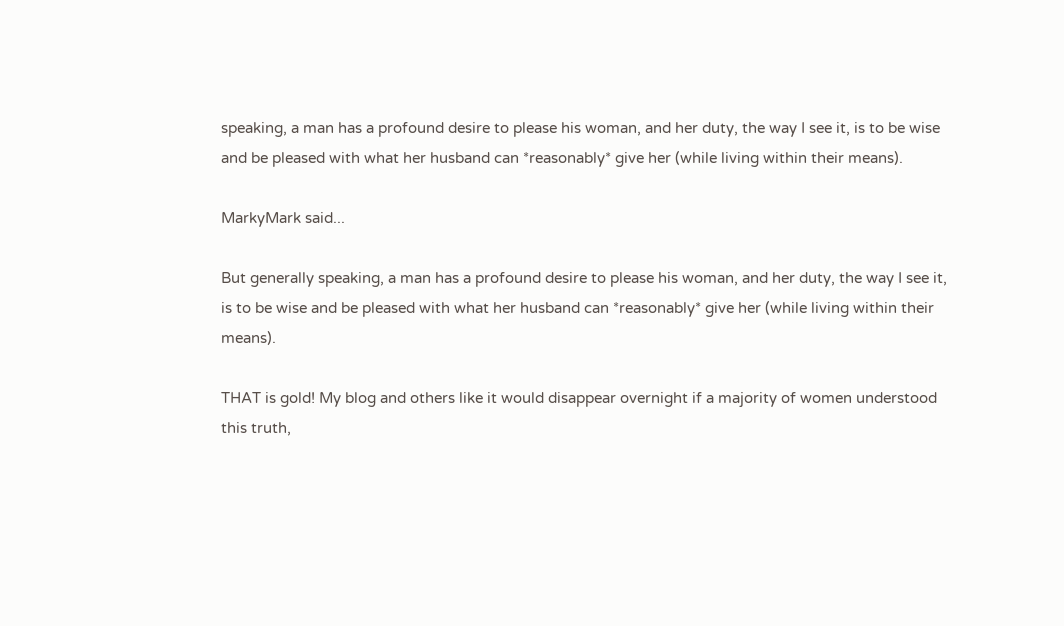speaking, a man has a profound desire to please his woman, and her duty, the way I see it, is to be wise and be pleased with what her husband can *reasonably* give her (while living within their means).

MarkyMark said...

But generally speaking, a man has a profound desire to please his woman, and her duty, the way I see it, is to be wise and be pleased with what her husband can *reasonably* give her (while living within their means).

THAT is gold! My blog and others like it would disappear overnight if a majority of women understood this truth,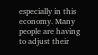especially in this economy. Many people are having to adjust their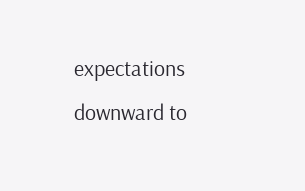expectations downward to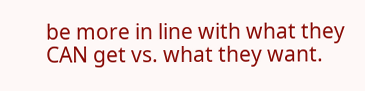be more in line with what they CAN get vs. what they want.